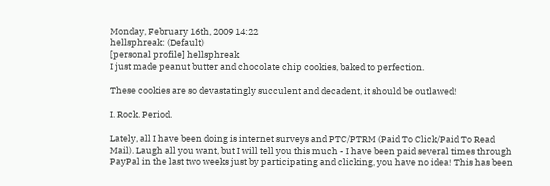Monday, February 16th, 2009 14:22
hellsphreak: (Default)
[personal profile] hellsphreak
I just made peanut butter and chocolate chip cookies, baked to perfection.

These cookies are so devastatingly succulent and decadent, it should be outlawed!

I. Rock. Period.

Lately, all I have been doing is internet surveys and PTC/PTRM (Paid To Click/Paid To Read Mail). Laugh all you want, but I will tell you this much - I have been paid several times through PayPal in the last two weeks just by participating and clicking, you have no idea! This has been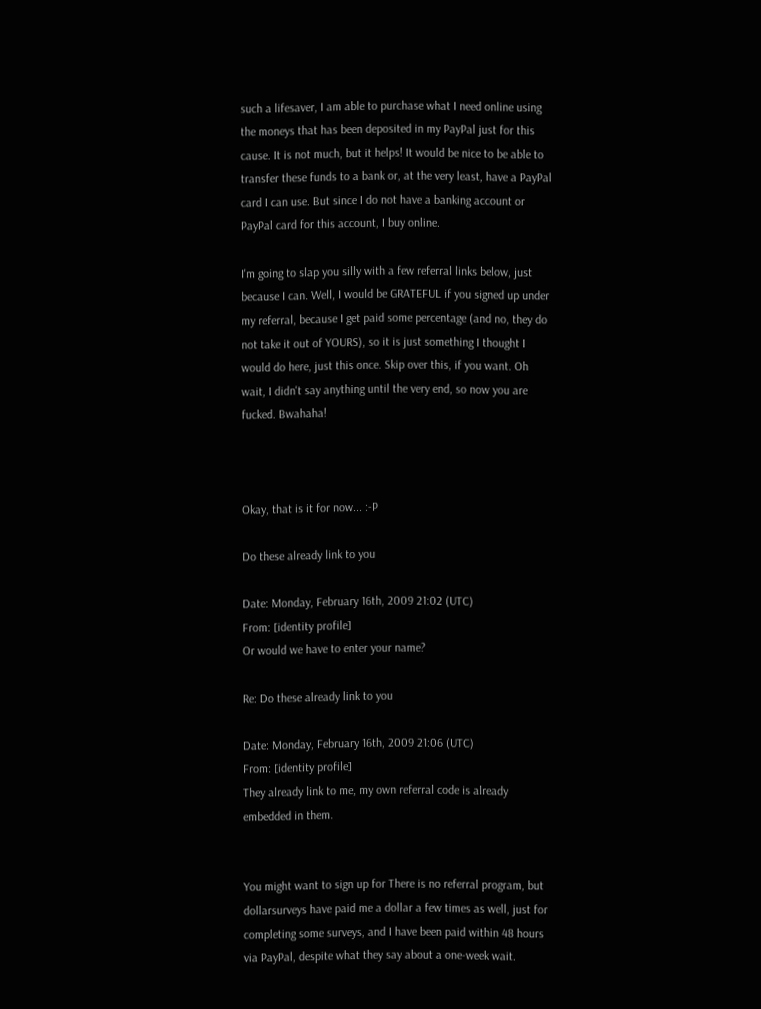such a lifesaver, I am able to purchase what I need online using the moneys that has been deposited in my PayPal just for this cause. It is not much, but it helps! It would be nice to be able to transfer these funds to a bank or, at the very least, have a PayPal card I can use. But since I do not have a banking account or PayPal card for this account, I buy online.

I'm going to slap you silly with a few referral links below, just because I can. Well, I would be GRATEFUL if you signed up under my referral, because I get paid some percentage (and no, they do not take it out of YOURS), so it is just something I thought I would do here, just this once. Skip over this, if you want. Oh wait, I didn't say anything until the very end, so now you are fucked. Bwahaha!



Okay, that is it for now... :-P

Do these already link to you

Date: Monday, February 16th, 2009 21:02 (UTC)
From: [identity profile]
Or would we have to enter your name?

Re: Do these already link to you

Date: Monday, February 16th, 2009 21:06 (UTC)
From: [identity profile]
They already link to me, my own referral code is already embedded in them.


You might want to sign up for There is no referral program, but dollarsurveys have paid me a dollar a few times as well, just for completing some surveys, and I have been paid within 48 hours via PayPal, despite what they say about a one-week wait.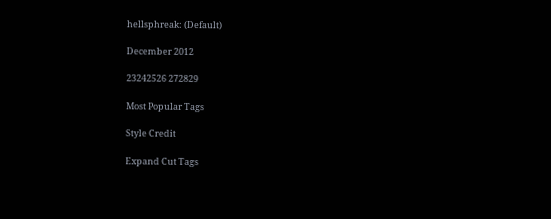hellsphreak: (Default)

December 2012

23242526 272829

Most Popular Tags

Style Credit

Expand Cut Tags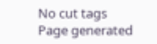No cut tags
Page generated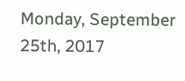Monday, September 25th, 2017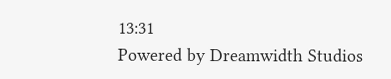13:31
Powered by Dreamwidth Studios